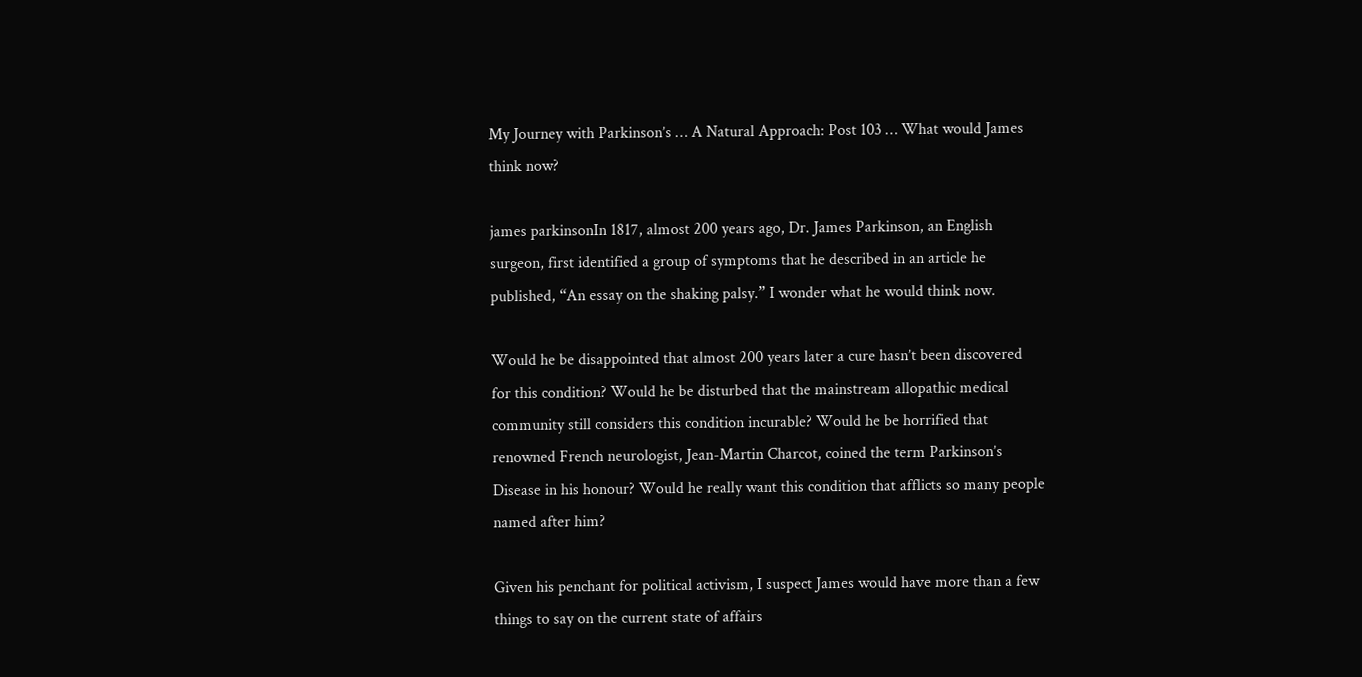My Journey with Parkinson’s … A Natural Approach: Post 103 … What would James think now?

james parkinsonIn 1817, almost 200 years ago, Dr. James Parkinson, an English surgeon, first identified a group of symptoms that he described in an article he published, “An essay on the shaking palsy.” I wonder what he would think now.

Would he be disappointed that almost 200 years later a cure hasn’t been discovered for this condition? Would he be disturbed that the mainstream allopathic medical community still considers this condition incurable? Would he be horrified that renowned French neurologist, Jean-Martin Charcot, coined the term Parkinson’s Disease in his honour? Would he really want this condition that afflicts so many people named after him?

Given his penchant for political activism, I suspect James would have more than a few things to say on the current state of affairs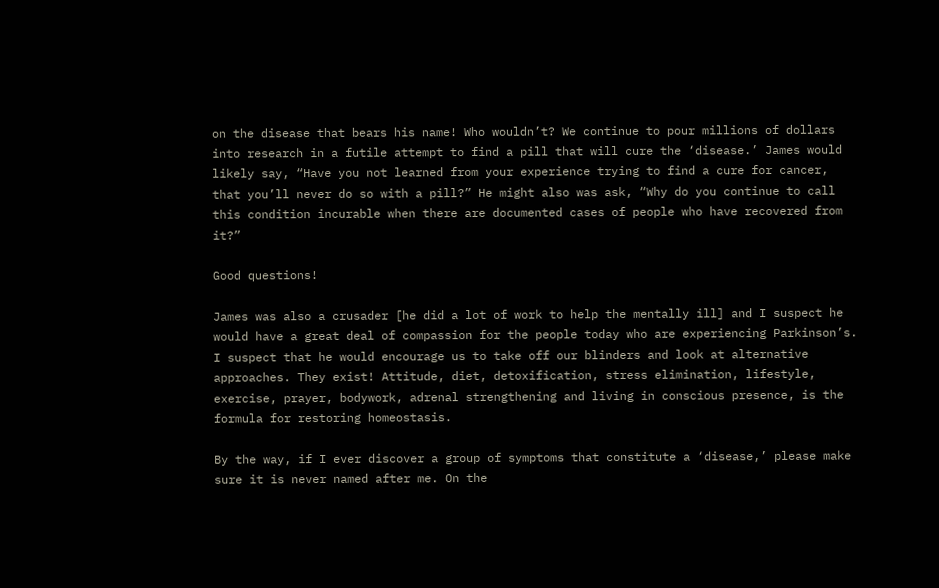on the disease that bears his name! Who wouldn’t? We continue to pour millions of dollars into research in a futile attempt to find a pill that will cure the ‘disease.’ James would likely say, “Have you not learned from your experience trying to find a cure for cancer, that you’ll never do so with a pill?” He might also was ask, “Why do you continue to call this condition incurable when there are documented cases of people who have recovered from it?”

Good questions!

James was also a crusader [he did a lot of work to help the mentally ill] and I suspect he would have a great deal of compassion for the people today who are experiencing Parkinson’s. I suspect that he would encourage us to take off our blinders and look at alternative approaches. They exist! Attitude, diet, detoxification, stress elimination, lifestyle, exercise, prayer, bodywork, adrenal strengthening and living in conscious presence, is the formula for restoring homeostasis.

By the way, if I ever discover a group of symptoms that constitute a ‘disease,’ please make sure it is never named after me. On the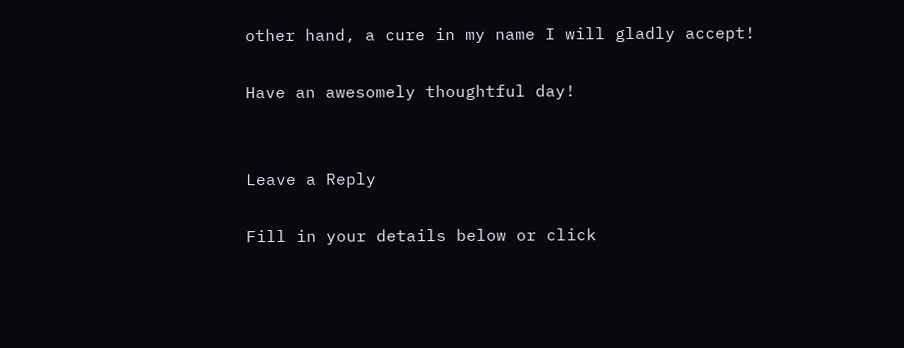other hand, a cure in my name I will gladly accept!

Have an awesomely thoughtful day!


Leave a Reply

Fill in your details below or click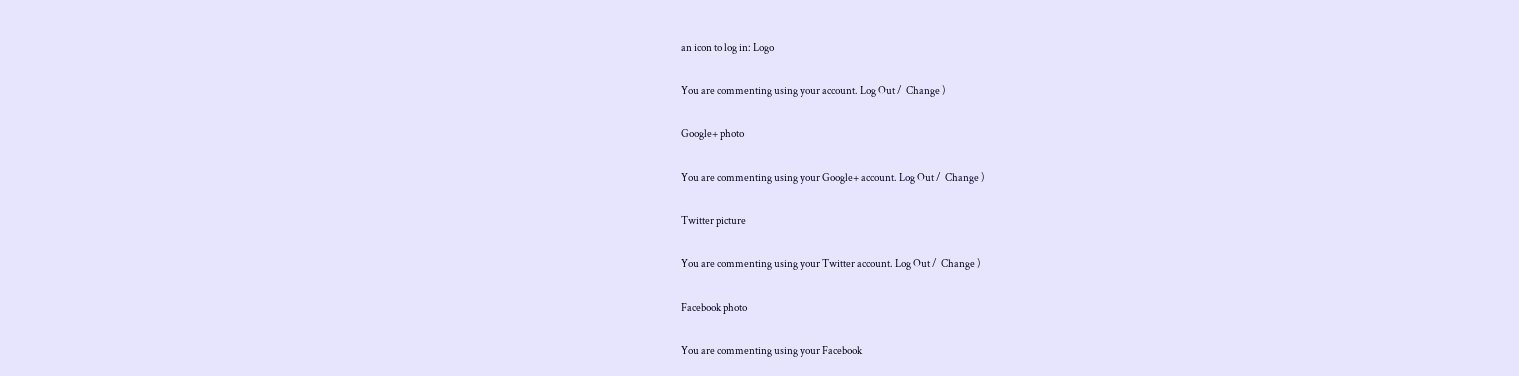an icon to log in: Logo

You are commenting using your account. Log Out /  Change )

Google+ photo

You are commenting using your Google+ account. Log Out /  Change )

Twitter picture

You are commenting using your Twitter account. Log Out /  Change )

Facebook photo

You are commenting using your Facebook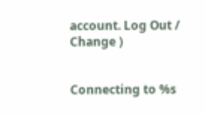account. Log Out /  Change )


Connecting to %s